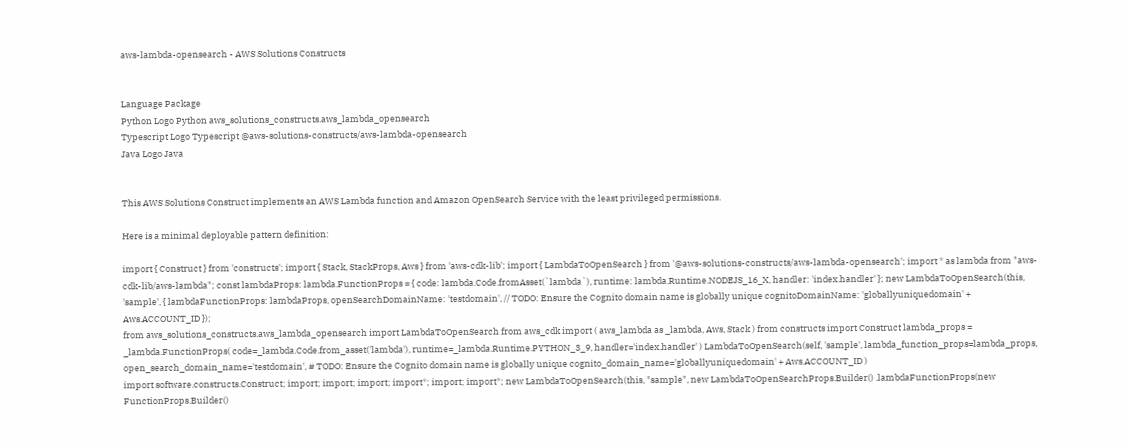aws-lambda-opensearch - AWS Solutions Constructs


Language Package
Python Logo Python aws_solutions_constructs.aws_lambda_opensearch
Typescript Logo Typescript @aws-solutions-constructs/aws-lambda-opensearch
Java Logo Java


This AWS Solutions Construct implements an AWS Lambda function and Amazon OpenSearch Service with the least privileged permissions.

Here is a minimal deployable pattern definition:

import { Construct } from 'constructs'; import { Stack, StackProps, Aws } from 'aws-cdk-lib'; import { LambdaToOpenSearch } from '@aws-solutions-constructs/aws-lambda-opensearch'; import * as lambda from "aws-cdk-lib/aws-lambda"; const lambdaProps: lambda.FunctionProps = { code: lambda.Code.fromAsset(`lambda`), runtime: lambda.Runtime.NODEJS_16_X, handler: 'index.handler' }; new LambdaToOpenSearch(this, 'sample', { lambdaFunctionProps: lambdaProps, openSearchDomainName: 'testdomain', // TODO: Ensure the Cognito domain name is globally unique cognitoDomainName: 'globallyuniquedomain' + Aws.ACCOUNT_ID });
from aws_solutions_constructs.aws_lambda_opensearch import LambdaToOpenSearch from aws_cdk import ( aws_lambda as _lambda, Aws, Stack ) from constructs import Construct lambda_props = _lambda.FunctionProps( code=_lambda.Code.from_asset('lambda'), runtime=_lambda.Runtime.PYTHON_3_9, handler='index.handler' ) LambdaToOpenSearch(self, 'sample', lambda_function_props=lambda_props, open_search_domain_name='testdomain', # TODO: Ensure the Cognito domain name is globally unique cognito_domain_name='globallyuniquedomain' + Aws.ACCOUNT_ID )
import software.constructs.Construct; import; import; import; import*; import; import*; new LambdaToOpenSearch(this, "sample", new LambdaToOpenSearchProps.Builder() .lambdaFunctionProps(new FunctionProps.Builder()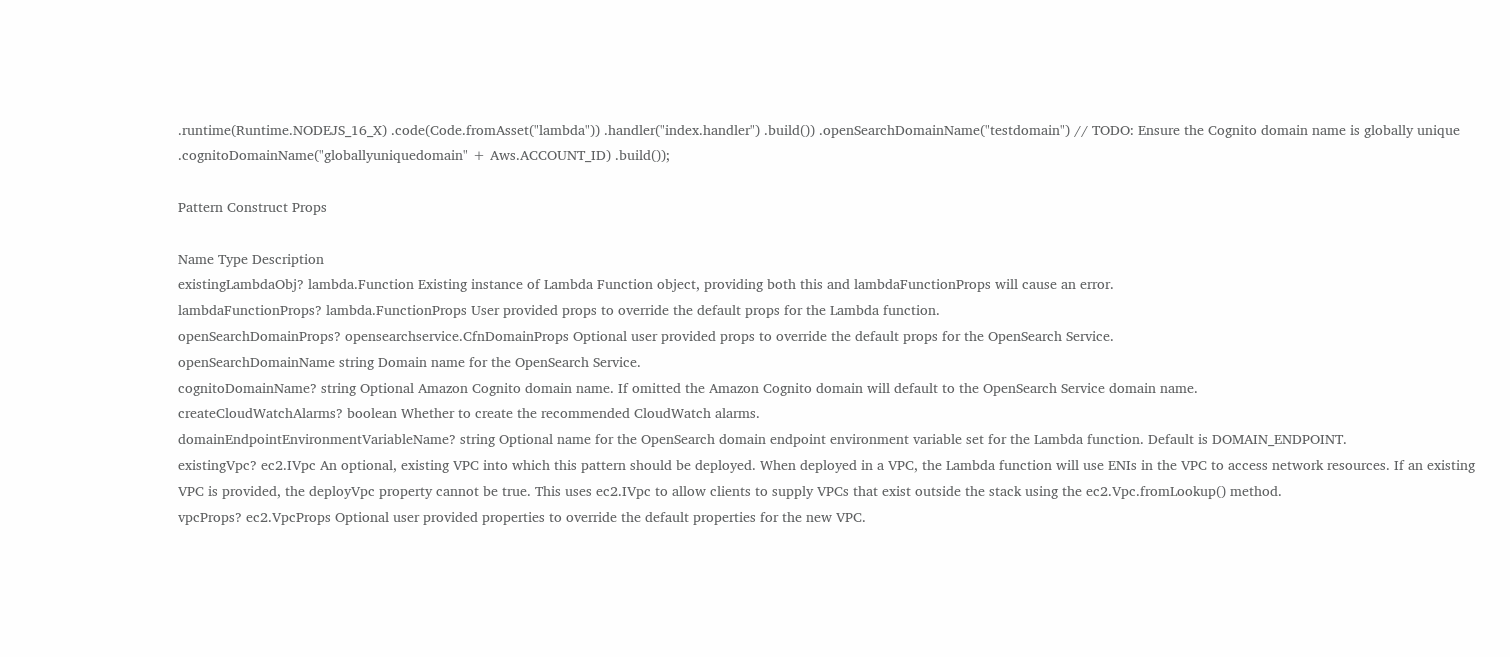.runtime(Runtime.NODEJS_16_X) .code(Code.fromAsset("lambda")) .handler("index.handler") .build()) .openSearchDomainName("testdomain") // TODO: Ensure the Cognito domain name is globally unique .cognitoDomainName("globallyuniquedomain" + Aws.ACCOUNT_ID) .build());

Pattern Construct Props

Name Type Description
existingLambdaObj? lambda.Function Existing instance of Lambda Function object, providing both this and lambdaFunctionProps will cause an error.
lambdaFunctionProps? lambda.FunctionProps User provided props to override the default props for the Lambda function.
openSearchDomainProps? opensearchservice.CfnDomainProps Optional user provided props to override the default props for the OpenSearch Service.
openSearchDomainName string Domain name for the OpenSearch Service.
cognitoDomainName? string Optional Amazon Cognito domain name. If omitted the Amazon Cognito domain will default to the OpenSearch Service domain name.
createCloudWatchAlarms? boolean Whether to create the recommended CloudWatch alarms.
domainEndpointEnvironmentVariableName? string Optional name for the OpenSearch domain endpoint environment variable set for the Lambda function. Default is DOMAIN_ENDPOINT.
existingVpc? ec2.IVpc An optional, existing VPC into which this pattern should be deployed. When deployed in a VPC, the Lambda function will use ENIs in the VPC to access network resources. If an existing VPC is provided, the deployVpc property cannot be true. This uses ec2.IVpc to allow clients to supply VPCs that exist outside the stack using the ec2.Vpc.fromLookup() method.
vpcProps? ec2.VpcProps Optional user provided properties to override the default properties for the new VPC.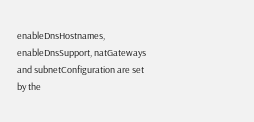enableDnsHostnames, enableDnsSupport, natGateways and subnetConfiguration are set by the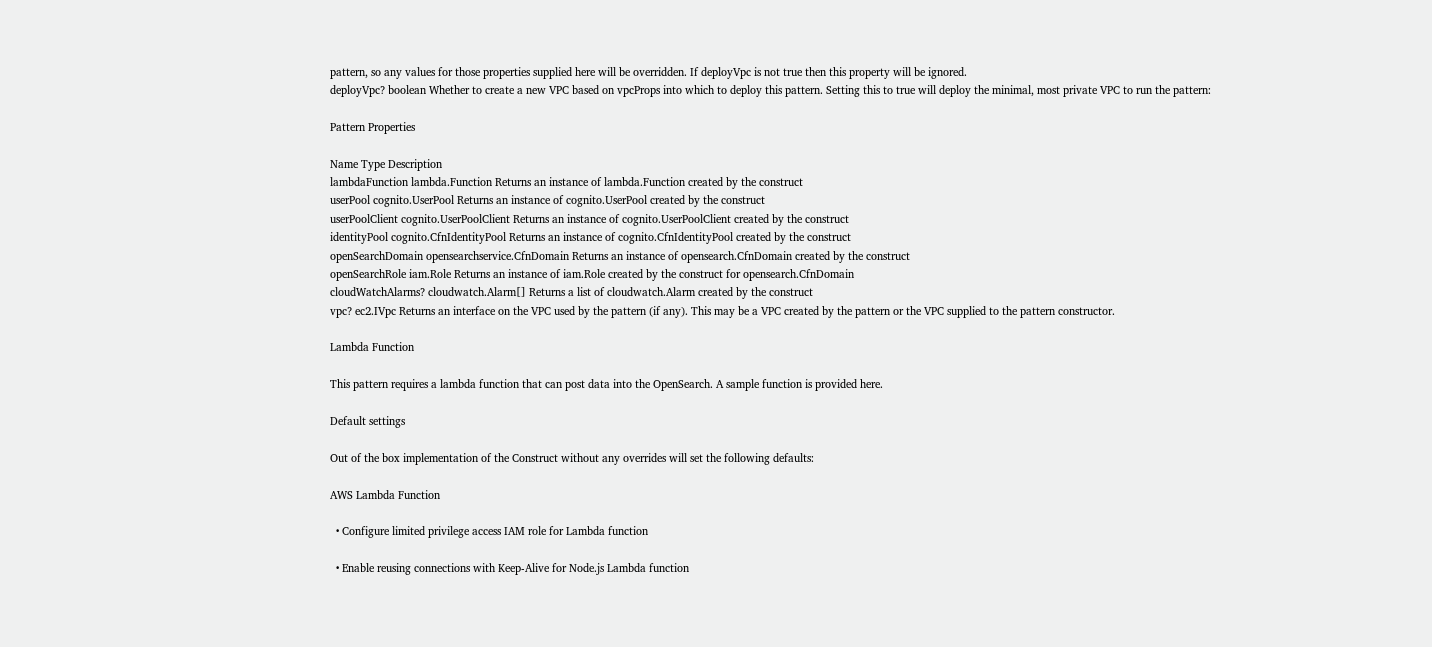pattern, so any values for those properties supplied here will be overridden. If deployVpc is not true then this property will be ignored.
deployVpc? boolean Whether to create a new VPC based on vpcProps into which to deploy this pattern. Setting this to true will deploy the minimal, most private VPC to run the pattern:

Pattern Properties

Name Type Description
lambdaFunction lambda.Function Returns an instance of lambda.Function created by the construct
userPool cognito.UserPool Returns an instance of cognito.UserPool created by the construct
userPoolClient cognito.UserPoolClient Returns an instance of cognito.UserPoolClient created by the construct
identityPool cognito.CfnIdentityPool Returns an instance of cognito.CfnIdentityPool created by the construct
openSearchDomain opensearchservice.CfnDomain Returns an instance of opensearch.CfnDomain created by the construct
openSearchRole iam.Role Returns an instance of iam.Role created by the construct for opensearch.CfnDomain
cloudWatchAlarms? cloudwatch.Alarm[] Returns a list of cloudwatch.Alarm created by the construct
vpc? ec2.IVpc Returns an interface on the VPC used by the pattern (if any). This may be a VPC created by the pattern or the VPC supplied to the pattern constructor.

Lambda Function

This pattern requires a lambda function that can post data into the OpenSearch. A sample function is provided here.

Default settings

Out of the box implementation of the Construct without any overrides will set the following defaults:

AWS Lambda Function

  • Configure limited privilege access IAM role for Lambda function

  • Enable reusing connections with Keep-Alive for Node.js Lambda function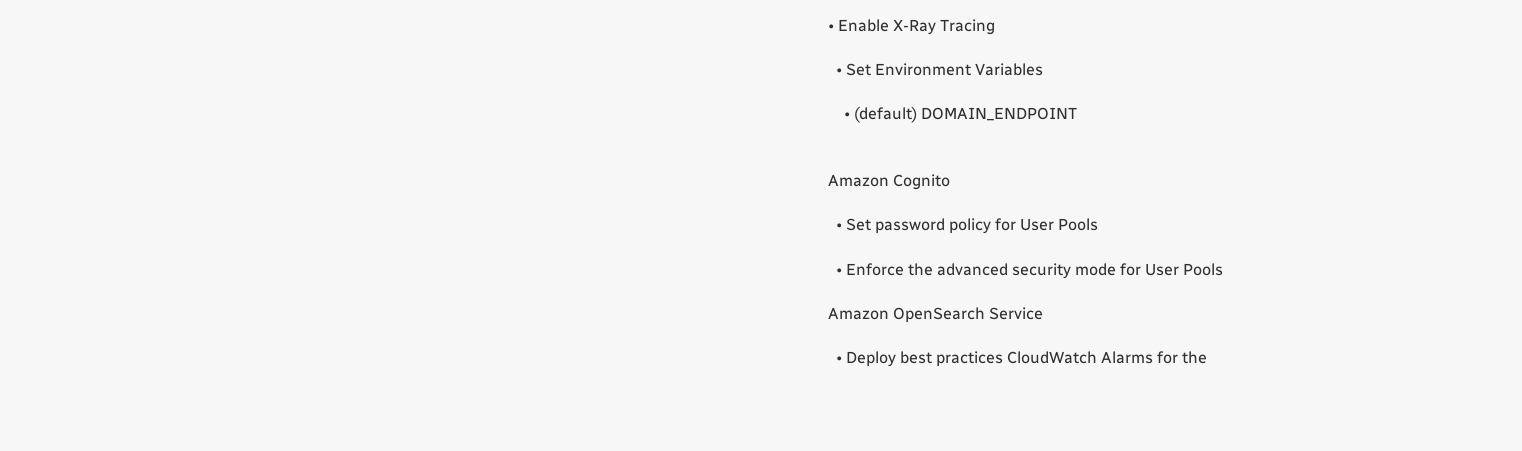• Enable X-Ray Tracing

  • Set Environment Variables

    • (default) DOMAIN_ENDPOINT


Amazon Cognito

  • Set password policy for User Pools

  • Enforce the advanced security mode for User Pools

Amazon OpenSearch Service

  • Deploy best practices CloudWatch Alarms for the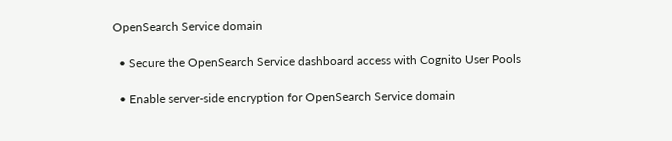OpenSearch Service domain

  • Secure the OpenSearch Service dashboard access with Cognito User Pools

  • Enable server-side encryption for OpenSearch Service domain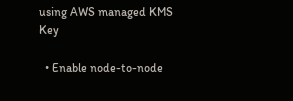using AWS managed KMS Key

  • Enable node-to-node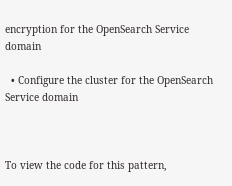encryption for the OpenSearch Service domain

  • Configure the cluster for the OpenSearch Service domain



To view the code for this pattern,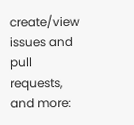create/view issues and pull requests, and more: